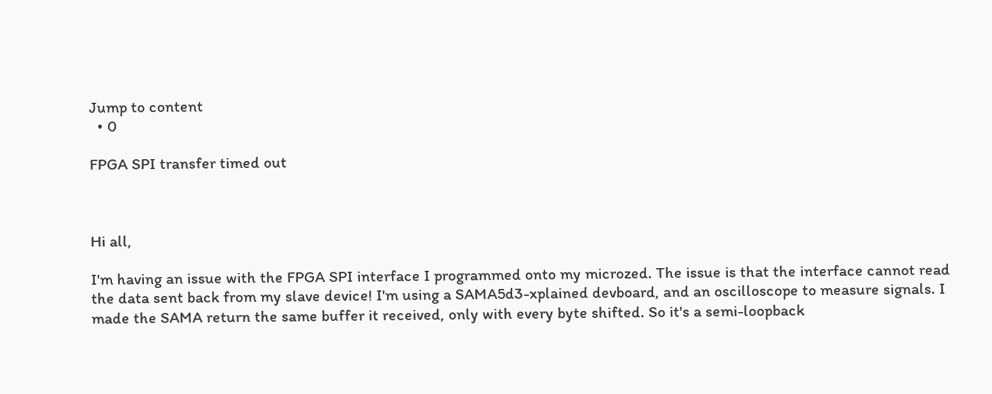Jump to content
  • 0

FPGA SPI transfer timed out



Hi all,

I'm having an issue with the FPGA SPI interface I programmed onto my microzed. The issue is that the interface cannot read the data sent back from my slave device! I'm using a SAMA5d3-xplained devboard, and an oscilloscope to measure signals. I made the SAMA return the same buffer it received, only with every byte shifted. So it's a semi-loopback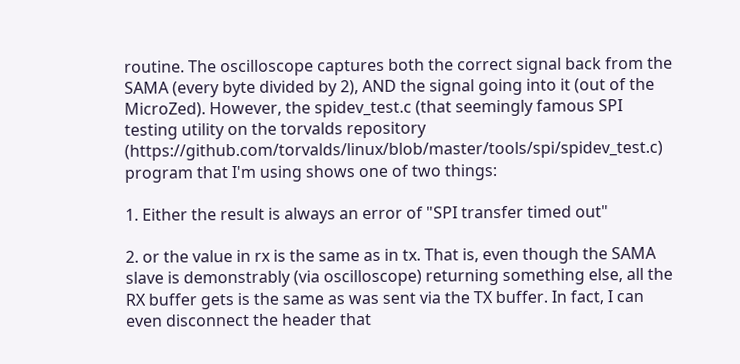routine. The oscilloscope captures both the correct signal back from the SAMA (every byte divided by 2), AND the signal going into it (out of the MicroZed). However, the spidev_test.c (that seemingly famous SPI testing utility on the torvalds repository (https://github.com/torvalds/linux/blob/master/tools/spi/spidev_test.c) program that I'm using shows one of two things:

1. Either the result is always an error of "SPI transfer timed out"

2. or the value in rx is the same as in tx. That is, even though the SAMA slave is demonstrably (via oscilloscope) returning something else, all the RX buffer gets is the same as was sent via the TX buffer. In fact, I can even disconnect the header that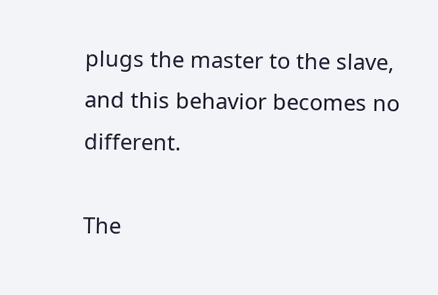plugs the master to the slave, and this behavior becomes no different.

The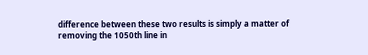difference between these two results is simply a matter of removing the 1050th line in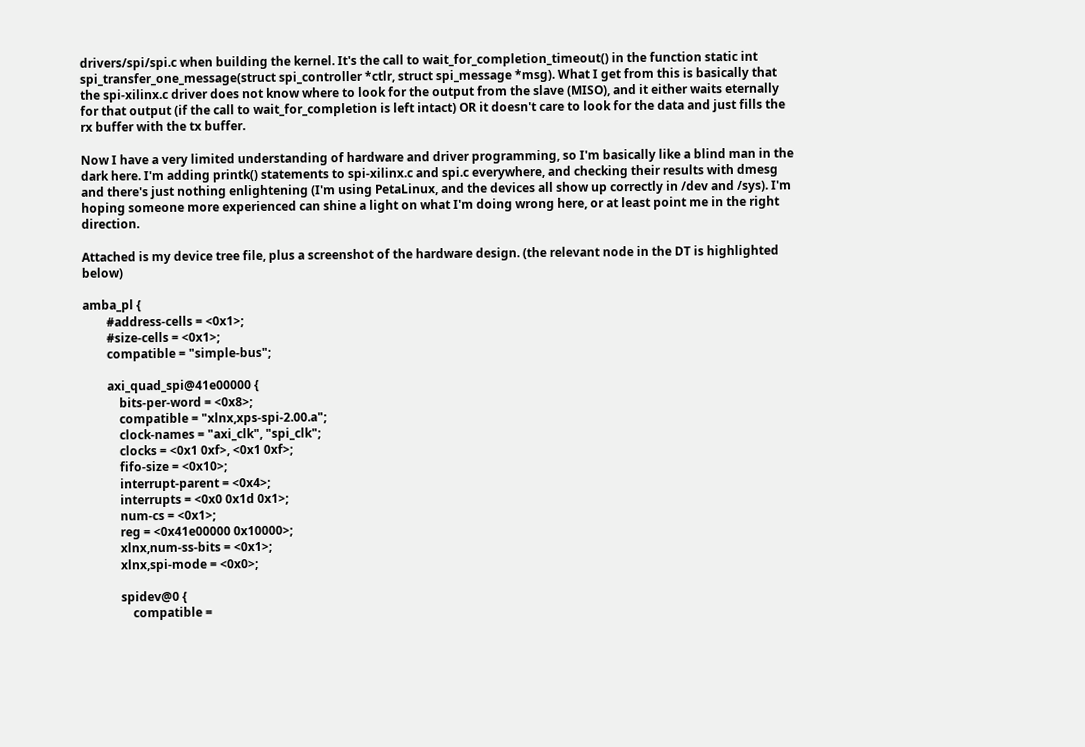drivers/spi/spi.c when building the kernel. It's the call to wait_for_completion_timeout() in the function static int spi_transfer_one_message(struct spi_controller *ctlr, struct spi_message *msg). What I get from this is basically that the spi-xilinx.c driver does not know where to look for the output from the slave (MISO), and it either waits eternally for that output (if the call to wait_for_completion is left intact) OR it doesn't care to look for the data and just fills the rx buffer with the tx buffer.

Now I have a very limited understanding of hardware and driver programming, so I'm basically like a blind man in the dark here. I'm adding printk() statements to spi-xilinx.c and spi.c everywhere, and checking their results with dmesg and there's just nothing enlightening (I'm using PetaLinux, and the devices all show up correctly in /dev and /sys). I'm hoping someone more experienced can shine a light on what I'm doing wrong here, or at least point me in the right direction.

Attached is my device tree file, plus a screenshot of the hardware design. (the relevant node in the DT is highlighted below)

amba_pl {
        #address-cells = <0x1>;
        #size-cells = <0x1>;
        compatible = "simple-bus";

        axi_quad_spi@41e00000 {
            bits-per-word = <0x8>;
            compatible = "xlnx,xps-spi-2.00.a";
            clock-names = "axi_clk", "spi_clk";
            clocks = <0x1 0xf>, <0x1 0xf>;
            fifo-size = <0x10>;
            interrupt-parent = <0x4>;
            interrupts = <0x0 0x1d 0x1>;
            num-cs = <0x1>;
            reg = <0x41e00000 0x10000>;
            xlnx,num-ss-bits = <0x1>;
            xlnx,spi-mode = <0x0>;

            spidev@0 {
                compatible =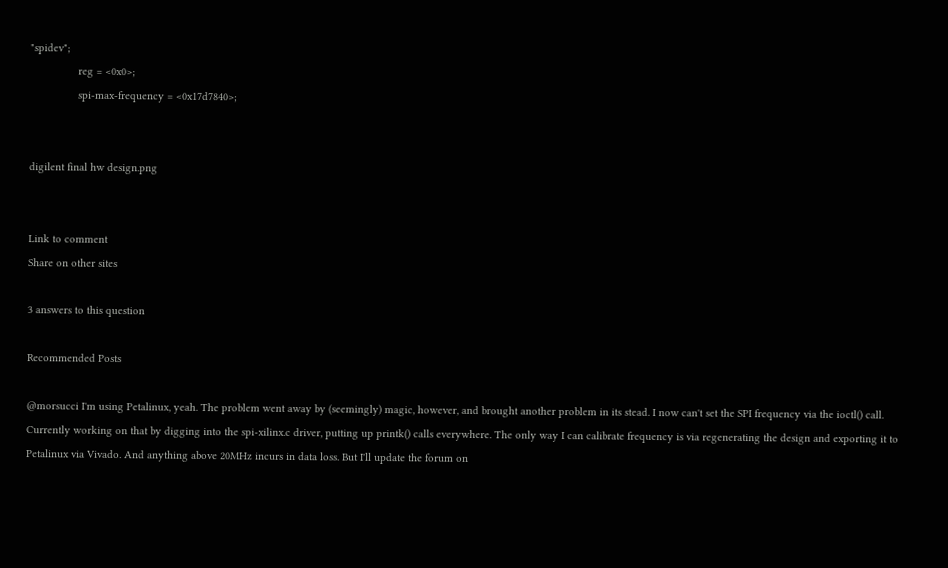"spidev";
                reg = <0x0>;
                spi-max-frequency = <0x17d7840>;


digilent final hw design.png


Link to comment
Share on other sites

3 answers to this question

Recommended Posts

@morsucci I'm using Petalinux, yeah. The problem went away by (seemingly) magic, however, and brought another problem in its stead. I now can't set the SPI frequency via the ioctl() call. Currently working on that by digging into the spi-xilinx.c driver, putting up printk() calls everywhere. The only way I can calibrate frequency is via regenerating the design and exporting it to Petalinux via Vivado. And anything above 20MHz incurs in data loss. But I'll update the forum on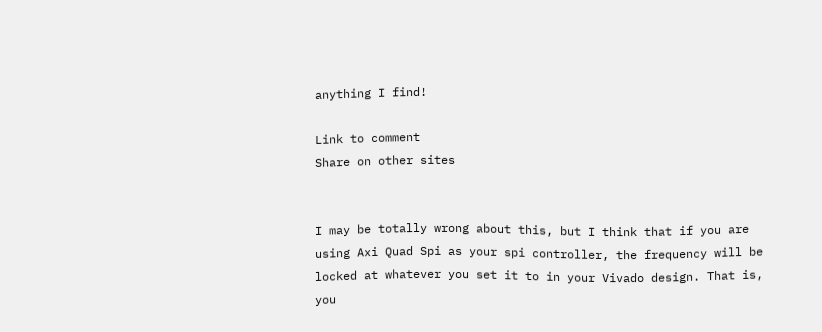anything I find!

Link to comment
Share on other sites


I may be totally wrong about this, but I think that if you are using Axi Quad Spi as your spi controller, the frequency will be locked at whatever you set it to in your Vivado design. That is, you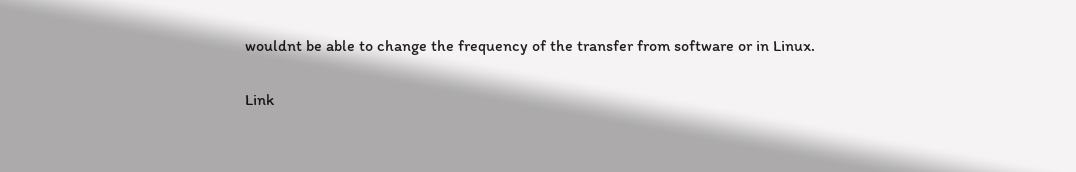wouldnt be able to change the frequency of the transfer from software or in Linux.

Link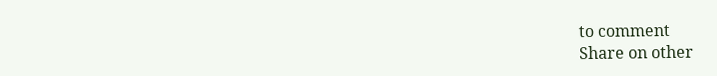to comment
Share on other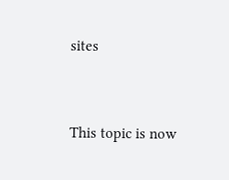sites


This topic is now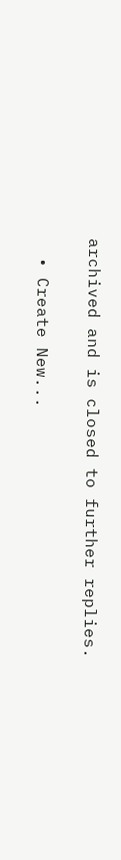archived and is closed to further replies.

  • Create New...